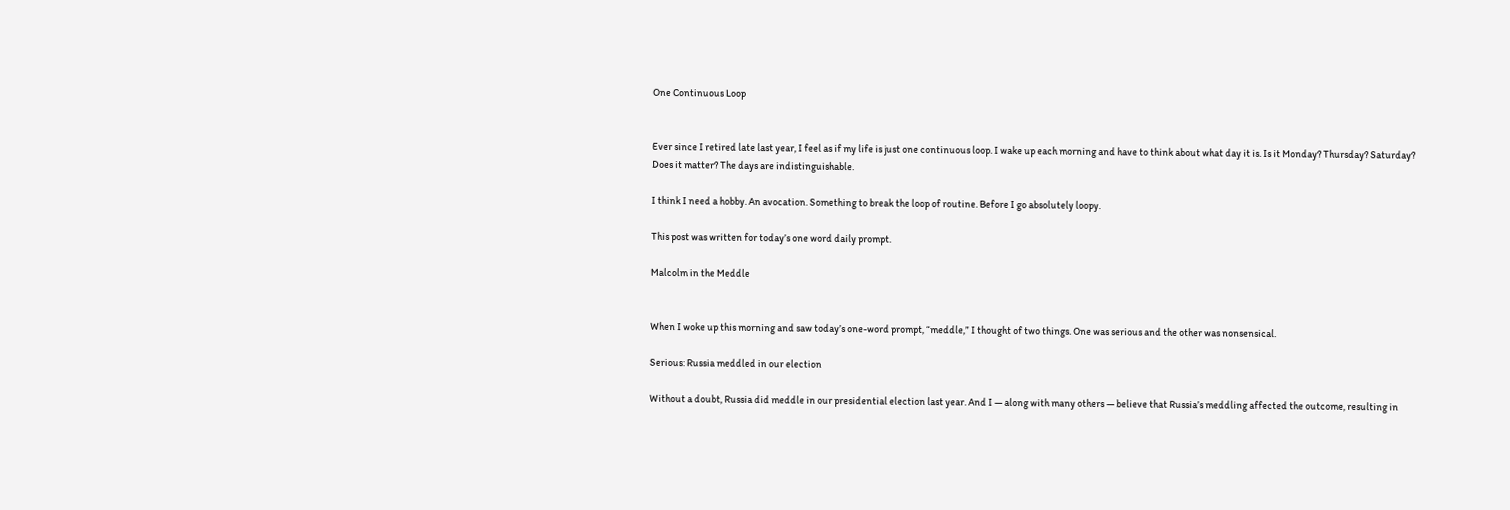One Continuous Loop


Ever since I retired late last year, I feel as if my life is just one continuous loop. I wake up each morning and have to think about what day it is. Is it Monday? Thursday? Saturday? Does it matter? The days are indistinguishable.

I think I need a hobby. An avocation. Something to break the loop of routine. Before I go absolutely loopy.

This post was written for today’s one word daily prompt.

Malcolm in the Meddle


When I woke up this morning and saw today’s one-word prompt, “meddle,” I thought of two things. One was serious and the other was nonsensical.

Serious: Russia meddled in our election

Without a doubt, Russia did meddle in our presidential election last year. And I — along with many others — believe that Russia’s meddling affected the outcome, resulting in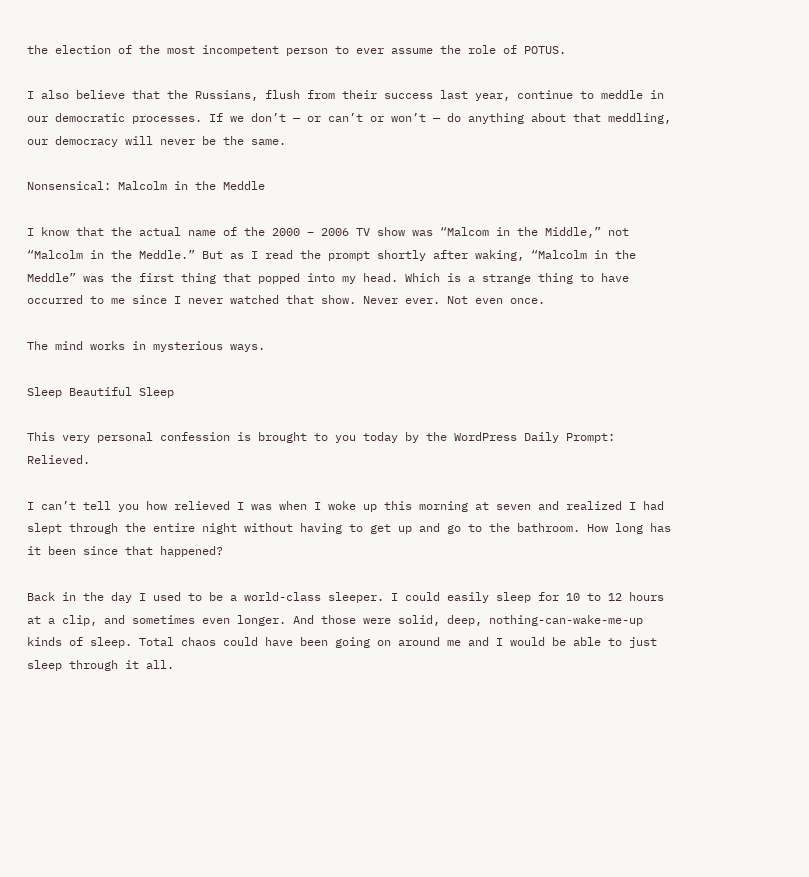the election of the most incompetent person to ever assume the role of POTUS.

I also believe that the Russians, flush from their success last year, continue to meddle in our democratic processes. If we don’t — or can’t or won’t — do anything about that meddling, our democracy will never be the same.

Nonsensical: Malcolm in the Meddle

I know that the actual name of the 2000 – 2006 TV show was “Malcom in the Middle,” not “Malcolm in the Meddle.” But as I read the prompt shortly after waking, “Malcolm in the Meddle” was the first thing that popped into my head. Which is a strange thing to have occurred to me since I never watched that show. Never ever. Not even once.

The mind works in mysterious ways.

Sleep Beautiful Sleep

This very personal confession is brought to you today by the WordPress Daily Prompt: Relieved.

I can’t tell you how relieved I was when I woke up this morning at seven and realized I had slept through the entire night without having to get up and go to the bathroom. How long has it been since that happened?

Back in the day I used to be a world-class sleeper. I could easily sleep for 10 to 12 hours at a clip, and sometimes even longer. And those were solid, deep, nothing-can-wake-me-up kinds of sleep. Total chaos could have been going on around me and I would be able to just sleep through it all.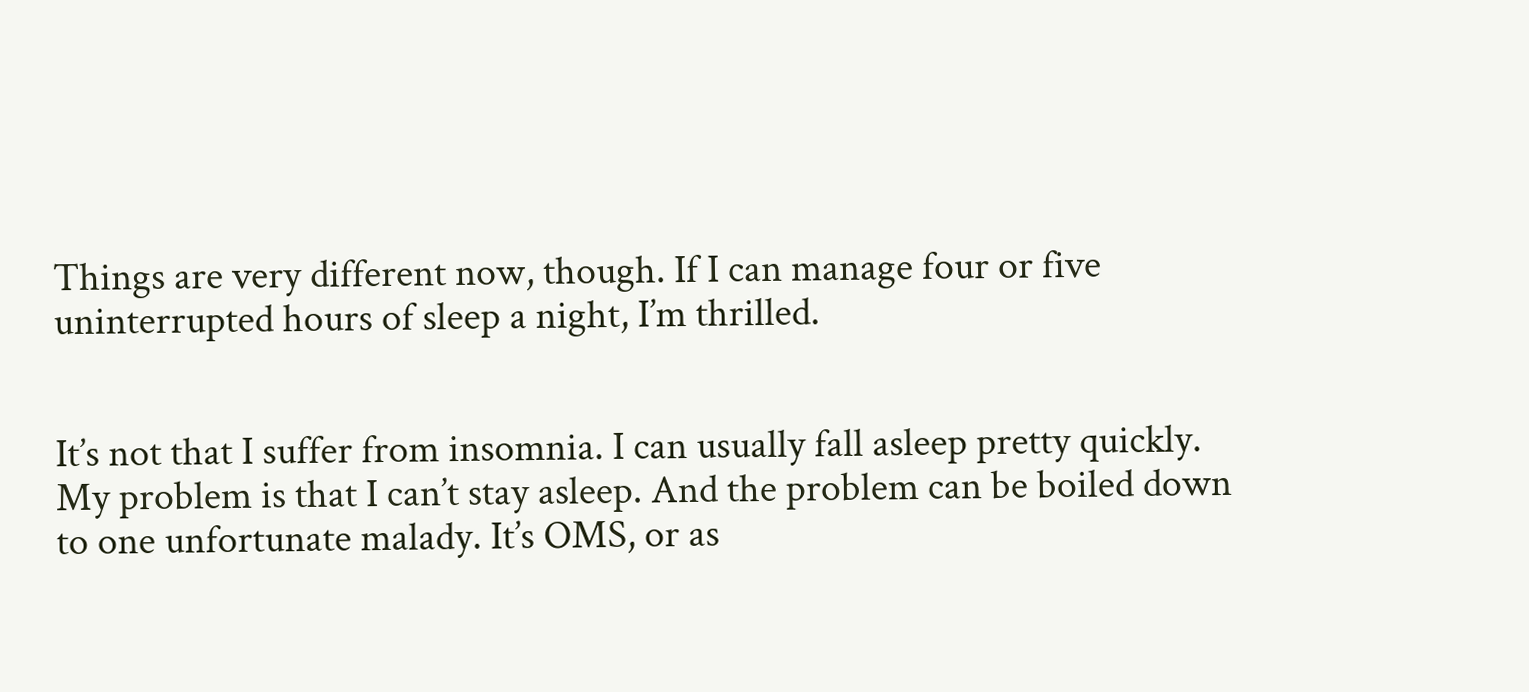Things are very different now, though. If I can manage four or five uninterrupted hours of sleep a night, I’m thrilled.


It’s not that I suffer from insomnia. I can usually fall asleep pretty quickly. My problem is that I can’t stay asleep. And the problem can be boiled down to one unfortunate malady. It’s OMS, or as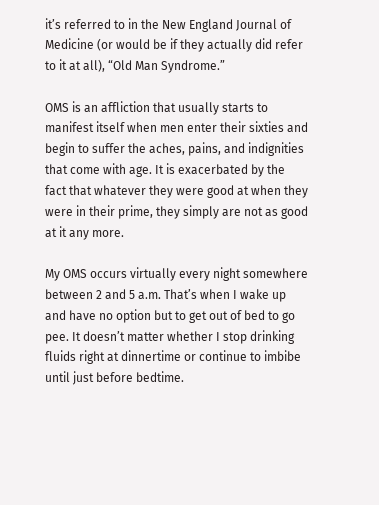it’s referred to in the New England Journal of Medicine (or would be if they actually did refer to it at all), “Old Man Syndrome.”

OMS is an affliction that usually starts to manifest itself when men enter their sixties and begin to suffer the aches, pains, and indignities that come with age. It is exacerbated by the fact that whatever they were good at when they were in their prime, they simply are not as good at it any more.

My OMS occurs virtually every night somewhere between 2 and 5 a.m. That’s when I wake up and have no option but to get out of bed to go pee. It doesn’t matter whether I stop drinking fluids right at dinnertime or continue to imbibe until just before bedtime.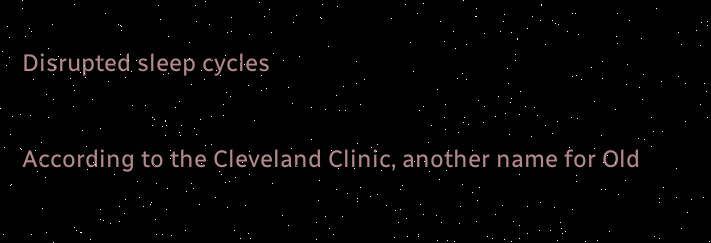Disrupted sleep cycles

According to the Cleveland Clinic, another name for Old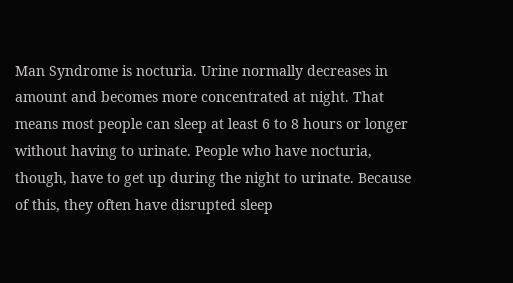Man Syndrome is nocturia. Urine normally decreases in amount and becomes more concentrated at night. That means most people can sleep at least 6 to 8 hours or longer without having to urinate. People who have nocturia, though, have to get up during the night to urinate. Because of this, they often have disrupted sleep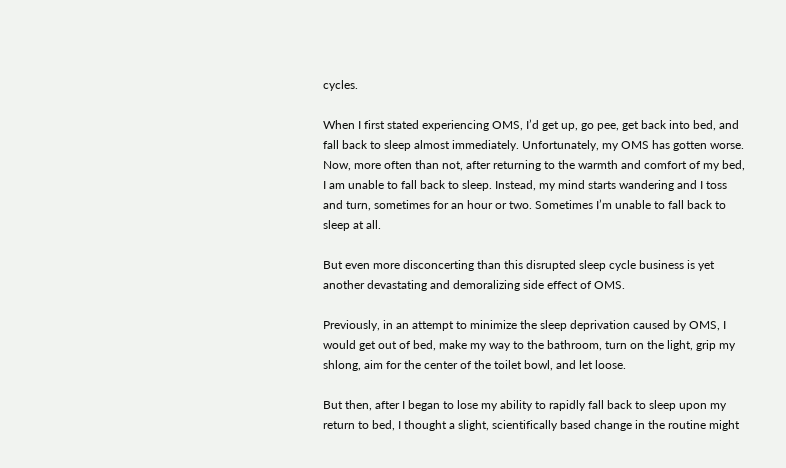cycles.

When I first stated experiencing OMS, I’d get up, go pee, get back into bed, and fall back to sleep almost immediately. Unfortunately, my OMS has gotten worse. Now, more often than not, after returning to the warmth and comfort of my bed, I am unable to fall back to sleep. Instead, my mind starts wandering and I toss and turn, sometimes for an hour or two. Sometimes I’m unable to fall back to sleep at all.

But even more disconcerting than this disrupted sleep cycle business is yet another devastating and demoralizing side effect of OMS.

Previously, in an attempt to minimize the sleep deprivation caused by OMS, I would get out of bed, make my way to the bathroom, turn on the light, grip my shlong, aim for the center of the toilet bowl, and let loose.

But then, after I began to lose my ability to rapidly fall back to sleep upon my return to bed, I thought a slight, scientifically based change in the routine might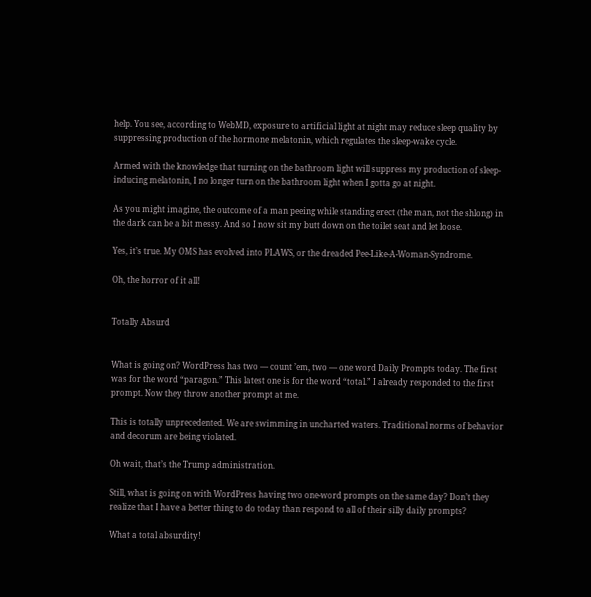help. You see, according to WebMD, exposure to artificial light at night may reduce sleep quality by suppressing production of the hormone melatonin, which regulates the sleep-wake cycle.

Armed with the knowledge that turning on the bathroom light will suppress my production of sleep-inducing melatonin, I no longer turn on the bathroom light when I gotta go at night.

As you might imagine, the outcome of a man peeing while standing erect (the man, not the shlong) in the dark can be a bit messy. And so I now sit my butt down on the toilet seat and let loose.

Yes, it’s true. My OMS has evolved into PLAWS, or the dreaded Pee-Like-A-Woman-Syndrome.

Oh, the horror of it all!


Totally Absurd


What is going on? WordPress has two — count ’em, two — one word Daily Prompts today. The first was for the word “paragon.” This latest one is for the word “total.” I already responded to the first prompt. Now they throw another prompt at me.

This is totally unprecedented. We are swimming in uncharted waters. Traditional norms of behavior and decorum are being violated.

Oh wait, that’s the Trump administration.

Still, what is going on with WordPress having two one-word prompts on the same day? Don’t they realize that I have a better thing to do today than respond to all of their silly daily prompts?

What a total absurdity!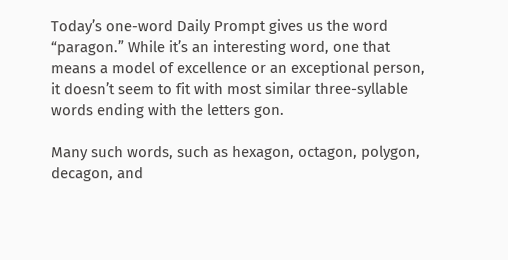Today’s one-word Daily Prompt gives us the word “paragon.” While it’s an interesting word, one that means a model of excellence or an exceptional person, it doesn’t seem to fit with most similar three-syllable words ending with the letters gon.

Many such words, such as hexagon, octagon, polygon, decagon, and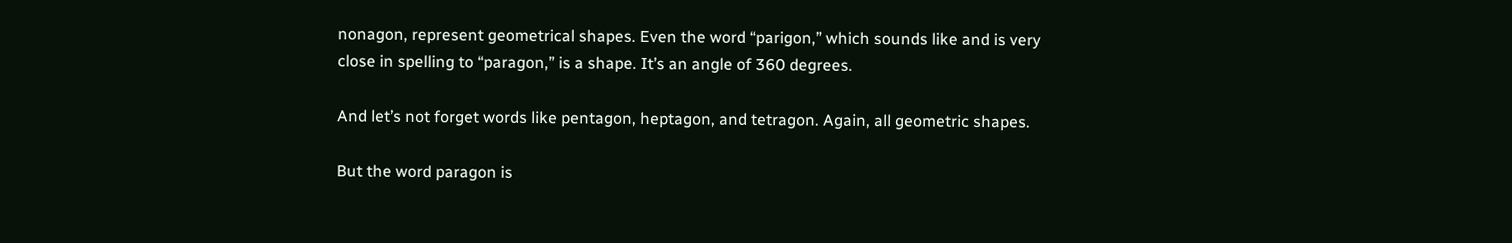nonagon, represent geometrical shapes. Even the word “parigon,” which sounds like and is very close in spelling to “paragon,” is a shape. It’s an angle of 360 degrees.

And let’s not forget words like pentagon, heptagon, and tetragon. Again, all geometric shapes.

But the word paragon is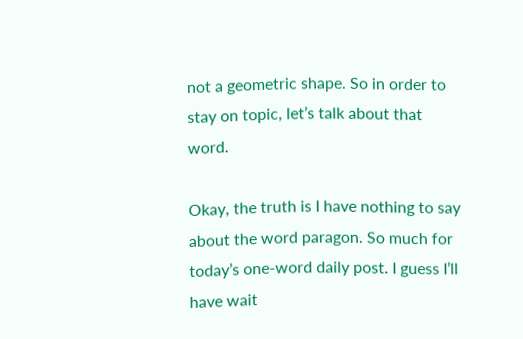not a geometric shape. So in order to stay on topic, let’s talk about that word.

Okay, the truth is I have nothing to say about the word paragon. So much for today’s one-word daily post. I guess I’ll have wait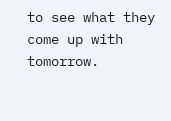to see what they come up with tomorrow.